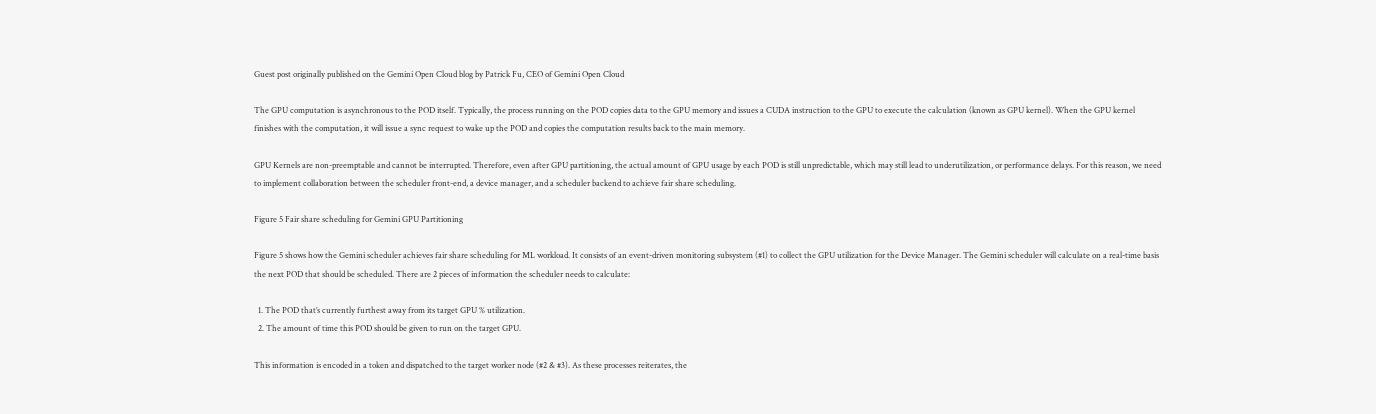Guest post originally published on the Gemini Open Cloud blog by Patrick Fu, CEO of Gemini Open Cloud

The GPU computation is asynchronous to the POD itself. Typically, the process running on the POD copies data to the GPU memory and issues a CUDA instruction to the GPU to execute the calculation (known as GPU kernel). When the GPU kernel finishes with the computation, it will issue a sync request to wake up the POD and copies the computation results back to the main memory.

GPU Kernels are non-preemptable and cannot be interrupted. Therefore, even after GPU partitioning, the actual amount of GPU usage by each POD is still unpredictable, which may still lead to underutilization, or performance delays. For this reason, we need to implement collaboration between the scheduler front-end, a device manager, and a scheduler backend to achieve fair share scheduling.

Figure 5 Fair share scheduling for Gemini GPU Partitioning

Figure 5 shows how the Gemini scheduler achieves fair share scheduling for ML workload. It consists of an event-driven monitoring subsystem (#1) to collect the GPU utilization for the Device Manager. The Gemini scheduler will calculate on a real-time basis the next POD that should be scheduled. There are 2 pieces of information the scheduler needs to calculate:

  1. The POD that’s currently furthest away from its target GPU % utilization.
  2. The amount of time this POD should be given to run on the target GPU.

This information is encoded in a token and dispatched to the target worker node (#2 & #3). As these processes reiterates, the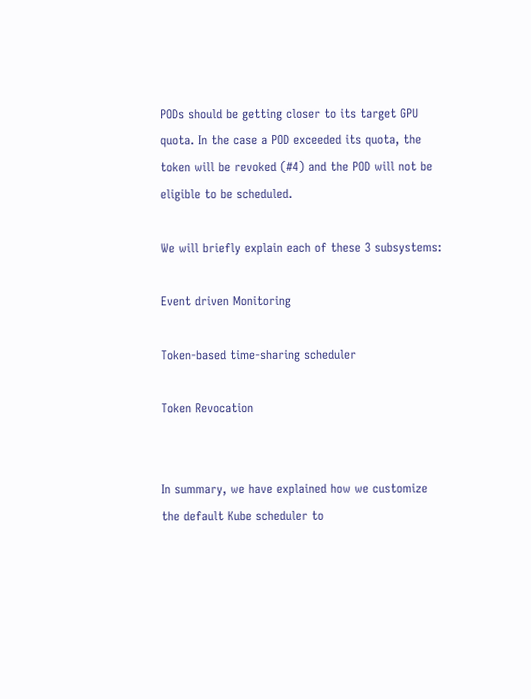PODs should be getting closer to its target GPU quota. In the case a POD exceeded its quota, the token will be revoked (#4) and the POD will not be eligible to be scheduled.

We will briefly explain each of these 3 subsystems:

Event driven Monitoring

Token-based time-sharing scheduler

Token Revocation


In summary, we have explained how we customize the default Kube scheduler to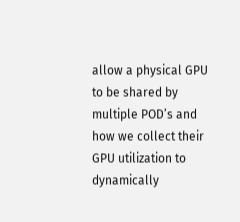allow a physical GPU to be shared by multiple POD’s and how we collect their GPU utilization to dynamically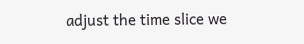adjust the time slice we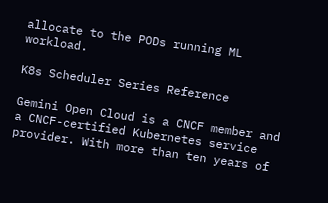allocate to the PODs running ML workload.

K8s Scheduler Series Reference

Gemini Open Cloud is a CNCF member and a CNCF-certified Kubernetes service provider. With more than ten years of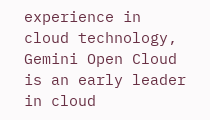experience in cloud technology, Gemini Open Cloud is an early leader in cloud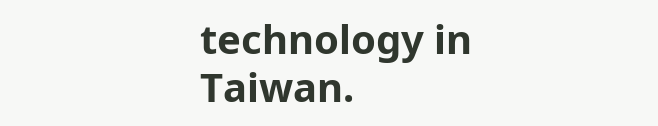technology in Taiwan.